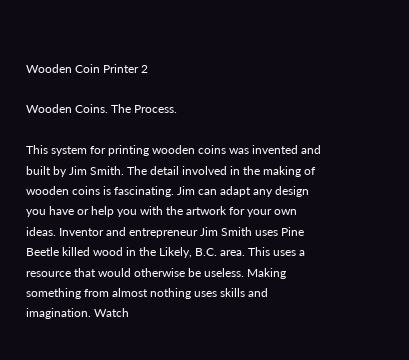Wooden Coin Printer 2

Wooden Coins. The Process.

This system for printing wooden coins was invented and built by Jim Smith. The detail involved in the making of wooden coins is fascinating. Jim can adapt any design you have or help you with the artwork for your own ideas. Inventor and entrepreneur Jim Smith uses Pine Beetle killed wood in the Likely, B.C. area. This uses a resource that would otherwise be useless. Making something from almost nothing uses skills and imagination. Watch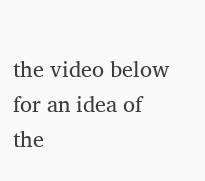the video below for an idea of the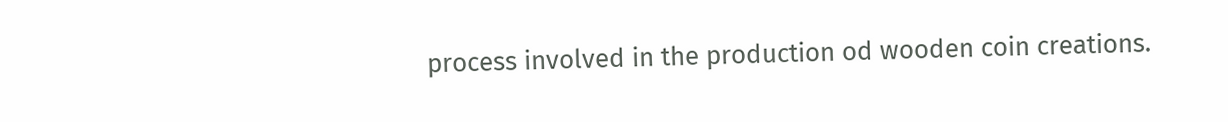process involved in the production od wooden coin creations.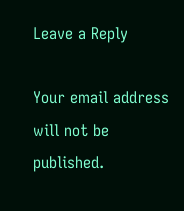Leave a Reply

Your email address will not be published.